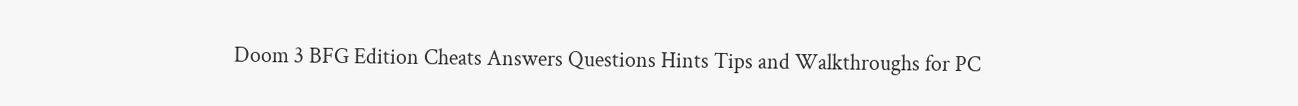Doom 3 BFG Edition Cheats Answers Questions Hints Tips and Walkthroughs for PC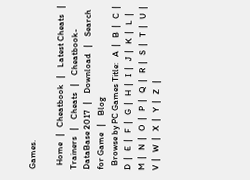Games.

  Home   |   Cheatbook   |    Latest Cheats   |    Trainers   |    Cheats   |    Cheatbook-DataBase 2017   |    Download   |    Search for Game   |    Blog
  Browse by PC Games Title:   A  |   B  |   C  |   D  |   E  |   F  |   G  |   H  |   I  |   J  |   K  |   L  |   M  |   N  |   O  |   P  |   Q  |   R  |   S  |   T  |   U  |   V  |   W  |   X  |   Y  |   Z   |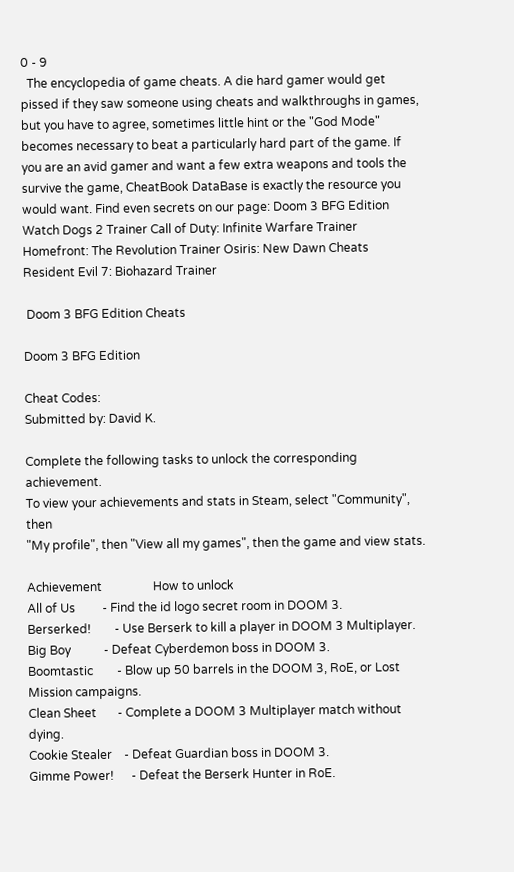0 - 9
  The encyclopedia of game cheats. A die hard gamer would get pissed if they saw someone using cheats and walkthroughs in games, but you have to agree, sometimes little hint or the "God Mode" becomes necessary to beat a particularly hard part of the game. If you are an avid gamer and want a few extra weapons and tools the survive the game, CheatBook DataBase is exactly the resource you would want. Find even secrets on our page: Doom 3 BFG Edition
Watch Dogs 2 Trainer Call of Duty: Infinite Warfare Trainer Homefront: The Revolution Trainer Osiris: New Dawn Cheats Resident Evil 7: Biohazard Trainer

 Doom 3 BFG Edition Cheats

Doom 3 BFG Edition

Cheat Codes:
Submitted by: David K.

Complete the following tasks to unlock the corresponding achievement.
To view your achievements and stats in Steam, select "Community", then
"My profile", then "View all my games", then the game and view stats.

Achievement                 How to unlock
All of Us         - Find the id logo secret room in DOOM 3.
Berserked!        - Use Berserk to kill a player in DOOM 3 Multiplayer.
Big Boy           - Defeat Cyberdemon boss in DOOM 3.
Boomtastic        - Blow up 50 barrels in the DOOM 3, RoE, or Lost Mission campaigns.
Clean Sheet       - Complete a DOOM 3 Multiplayer match without dying.
Cookie Stealer    - Defeat Guardian boss in DOOM 3.
Gimme Power!      - Defeat the Berserk Hunter in RoE.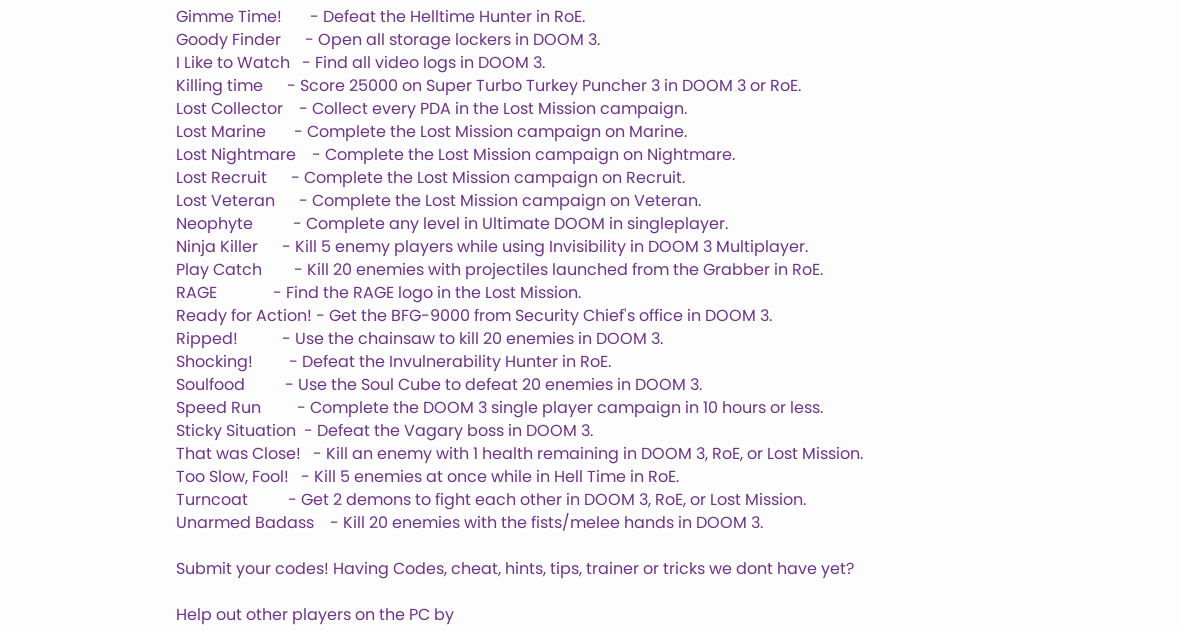Gimme Time!       - Defeat the Helltime Hunter in RoE.
Goody Finder      - Open all storage lockers in DOOM 3.
I Like to Watch   - Find all video logs in DOOM 3.
Killing time      - Score 25000 on Super Turbo Turkey Puncher 3 in DOOM 3 or RoE.
Lost Collector    - Collect every PDA in the Lost Mission campaign.
Lost Marine       - Complete the Lost Mission campaign on Marine.
Lost Nightmare    - Complete the Lost Mission campaign on Nightmare.
Lost Recruit      - Complete the Lost Mission campaign on Recruit.
Lost Veteran      - Complete the Lost Mission campaign on Veteran.
Neophyte          - Complete any level in Ultimate DOOM in singleplayer.
Ninja Killer      - Kill 5 enemy players while using Invisibility in DOOM 3 Multiplayer.
Play Catch        - Kill 20 enemies with projectiles launched from the Grabber in RoE.
RAGE              - Find the RAGE logo in the Lost Mission.
Ready for Action! - Get the BFG-9000 from Security Chief's office in DOOM 3.
Ripped!           - Use the chainsaw to kill 20 enemies in DOOM 3.
Shocking!         - Defeat the Invulnerability Hunter in RoE.
Soulfood          - Use the Soul Cube to defeat 20 enemies in DOOM 3.
Speed Run         - Complete the DOOM 3 single player campaign in 10 hours or less.
Sticky Situation  - Defeat the Vagary boss in DOOM 3.
That was Close!   - Kill an enemy with 1 health remaining in DOOM 3, RoE, or Lost Mission.
Too Slow, Fool!   - Kill 5 enemies at once while in Hell Time in RoE.
Turncoat          - Get 2 demons to fight each other in DOOM 3, RoE, or Lost Mission.
Unarmed Badass    - Kill 20 enemies with the fists/melee hands in DOOM 3.

Submit your codes! Having Codes, cheat, hints, tips, trainer or tricks we dont have yet?

Help out other players on the PC by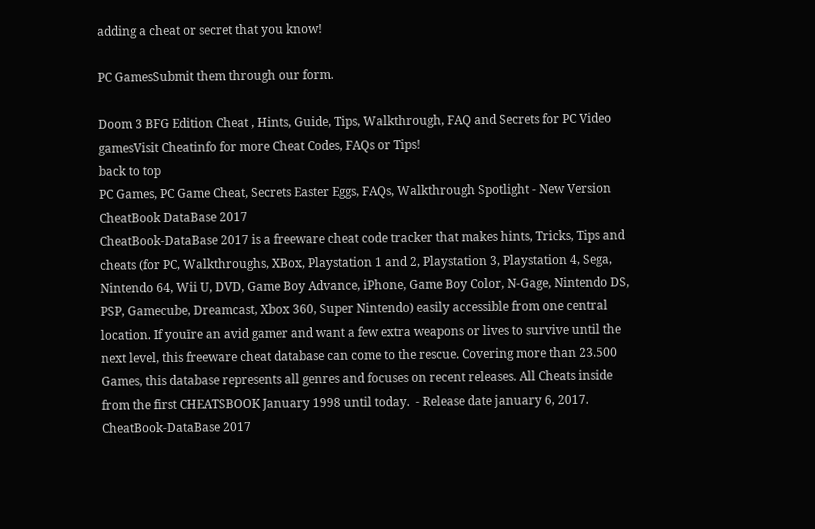adding a cheat or secret that you know!

PC GamesSubmit them through our form.

Doom 3 BFG Edition Cheat , Hints, Guide, Tips, Walkthrough, FAQ and Secrets for PC Video gamesVisit Cheatinfo for more Cheat Codes, FAQs or Tips!
back to top
PC Games, PC Game Cheat, Secrets Easter Eggs, FAQs, Walkthrough Spotlight - New Version CheatBook DataBase 2017
CheatBook-DataBase 2017 is a freeware cheat code tracker that makes hints, Tricks, Tips and cheats (for PC, Walkthroughs, XBox, Playstation 1 and 2, Playstation 3, Playstation 4, Sega, Nintendo 64, Wii U, DVD, Game Boy Advance, iPhone, Game Boy Color, N-Gage, Nintendo DS, PSP, Gamecube, Dreamcast, Xbox 360, Super Nintendo) easily accessible from one central location. If youīre an avid gamer and want a few extra weapons or lives to survive until the next level, this freeware cheat database can come to the rescue. Covering more than 23.500 Games, this database represents all genres and focuses on recent releases. All Cheats inside from the first CHEATSBOOK January 1998 until today.  - Release date january 6, 2017. CheatBook-DataBase 2017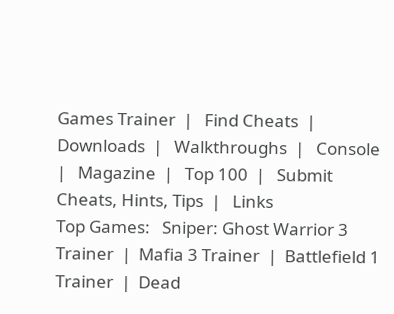Games Trainer  |   Find Cheats  |   Downloads  |   Walkthroughs  |   Console   |   Magazine  |   Top 100  |   Submit Cheats, Hints, Tips  |   Links
Top Games:   Sniper: Ghost Warrior 3 Trainer  |  Mafia 3 Trainer  |  Battlefield 1 Trainer  |  Dead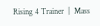Rising 4 Trainer  |  Mass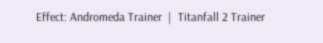Effect: Andromeda Trainer  |  Titanfall 2 Trainer